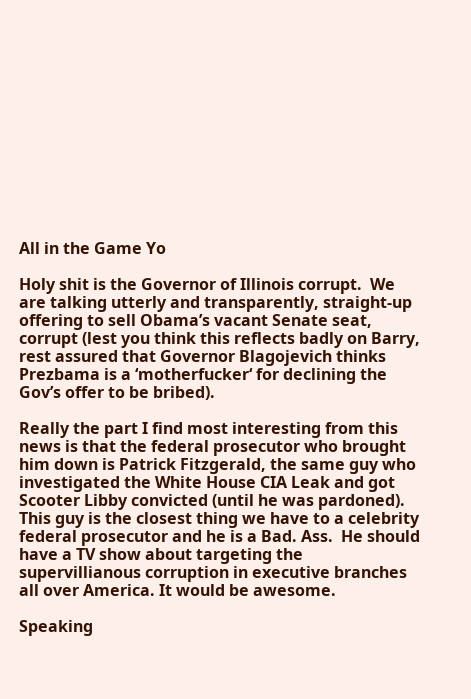All in the Game Yo

Holy shit is the Governor of Illinois corrupt.  We are talking utterly and transparently, straight-up offering to sell Obama’s vacant Senate seat, corrupt (lest you think this reflects badly on Barry, rest assured that Governor Blagojevich thinks Prezbama is a ‘motherfucker‘ for declining the Gov’s offer to be bribed).

Really the part I find most interesting from this news is that the federal prosecutor who brought him down is Patrick Fitzgerald, the same guy who investigated the White House CIA Leak and got Scooter Libby convicted (until he was pardoned).  This guy is the closest thing we have to a celebrity federal prosecutor and he is a Bad. Ass.  He should have a TV show about targeting the supervillianous corruption in executive branches all over America. It would be awesome.

Speaking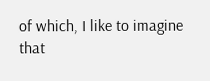of which, I like to imagine that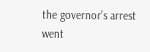the governor’s arrest went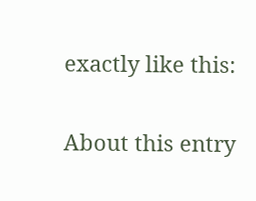exactly like this:


About this entry